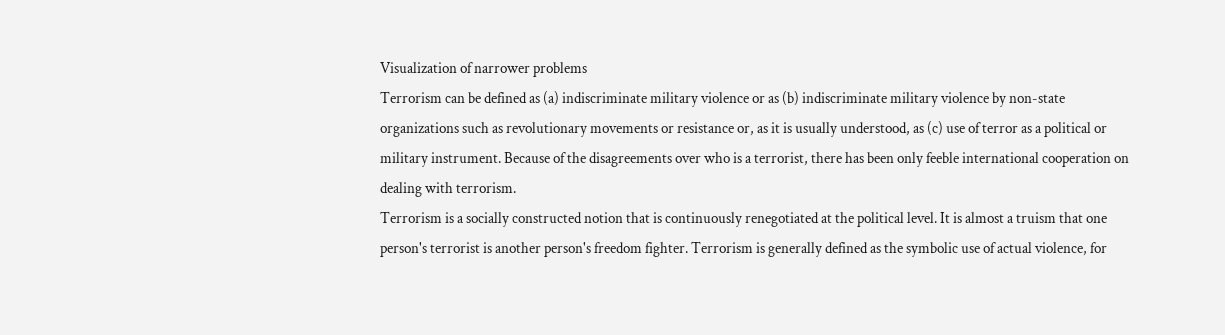Visualization of narrower problems
Terrorism can be defined as (a) indiscriminate military violence or as (b) indiscriminate military violence by non-state organizations such as revolutionary movements or resistance or, as it is usually understood, as (c) use of terror as a political or military instrument. Because of the disagreements over who is a terrorist, there has been only feeble international cooperation on dealing with terrorism.
Terrorism is a socially constructed notion that is continuously renegotiated at the political level. It is almost a truism that one person's terrorist is another person's freedom fighter. Terrorism is generally defined as the symbolic use of actual violence, for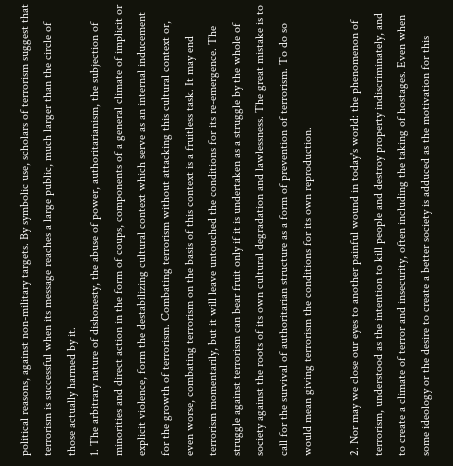political reasons, against non-military targets. By symbolic use, scholars of terrorism suggest that terrorism is successful when its message reaches a large public, much larger than the circle of those actually harmed by it.
1. The arbitrary nature of dishonesty, the abuse of power, authoritarianism, the subjection of minorities and direct action in the form of coups, components of a general climate of implicit or explicit violence, form the destabilizing cultural context which serve as an internal inducement for the growth of terrorism. Combating terrorism without attacking this cultural context or, even worse, combating terrorism on the basis of this context is a fruitless task. It may end terrorism momentarily, but it will leave untouched the conditions for its re-emergence. The struggle against terrorism can bear fruit only if it is undertaken as a struggle by the whole of society against the roots of its own cultural degradation and lawlessness. The great mistake is to call for the survival of authoritarian structure as a form of prevention of terrorism. To do so would mean giving terrorism the conditions for its own reproduction.

2. Nor may we close our eyes to another painful wound in today's world: the phenomenon of terrorism, understood as the intention to kill people and destroy property indiscriminately, and to create a climate of terror and insecurity, often including the taking of hostages. Even when some ideology or the desire to create a better society is adduced as the motivation for this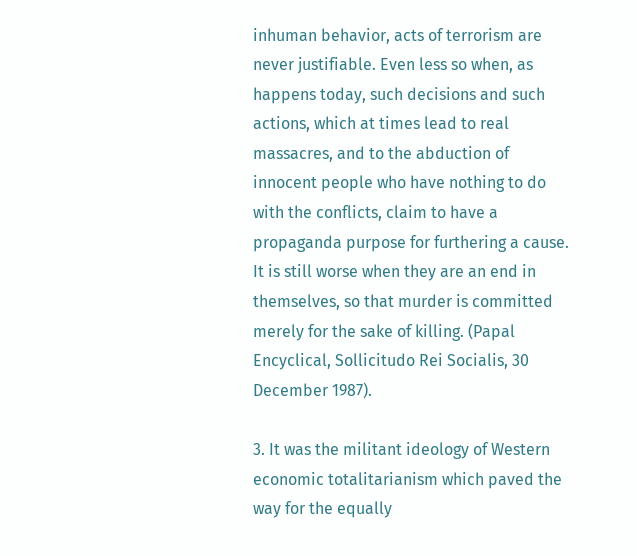inhuman behavior, acts of terrorism are never justifiable. Even less so when, as happens today, such decisions and such actions, which at times lead to real massacres, and to the abduction of innocent people who have nothing to do with the conflicts, claim to have a propaganda purpose for furthering a cause. It is still worse when they are an end in themselves, so that murder is committed merely for the sake of killing. (Papal Encyclical, Sollicitudo Rei Socialis, 30 December 1987).

3. It was the militant ideology of Western economic totalitarianism which paved the way for the equally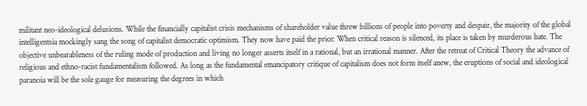militant neo-ideological delusions. While the financially capitalist crisis mechanisms of shareholder value threw billions of people into poverty and despair, the majority of the global intelligentsia mockingly sang the song of capitalist democratic optimism. They now have paid the price: When critical reason is silenced, its place is taken by murderous hate. The objective unbearableness of the ruling mode of production and living no longer asserts itself in a rational, but an irrational manner. After the retreat of Critical Theory the advance of religious and ethno-racist fundamentalism followed. As long as the fundamental emancipatory critique of capitalism does not form itself anew, the eruptions of social and ideological paranoia will be the sole gauge for measuring the degrees in which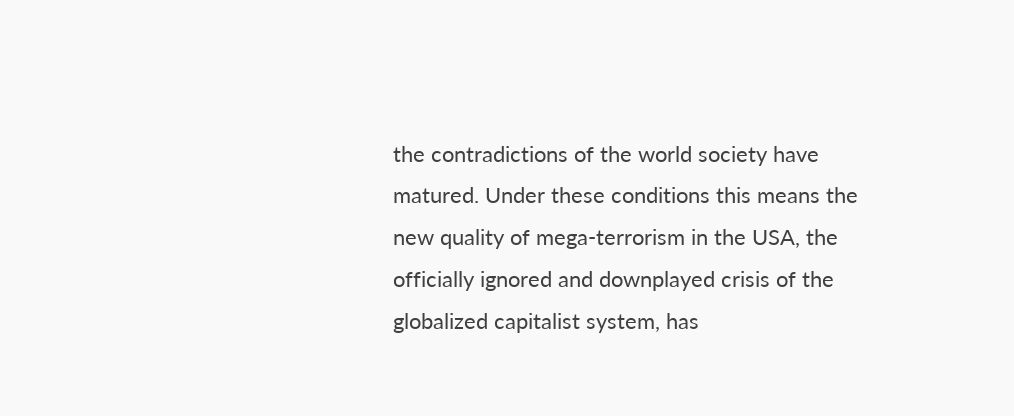the contradictions of the world society have matured. Under these conditions this means the new quality of mega-terrorism in the USA, the officially ignored and downplayed crisis of the globalized capitalist system, has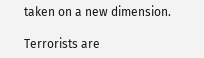taken on a new dimension.

Terrorists are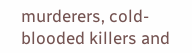murderers, cold-blooded killers and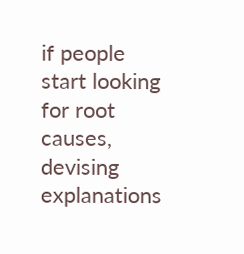if people start looking for root causes, devising explanations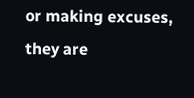or making excuses, they are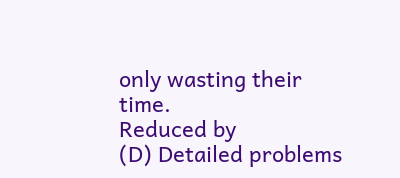only wasting their time.
Reduced by
(D) Detailed problems